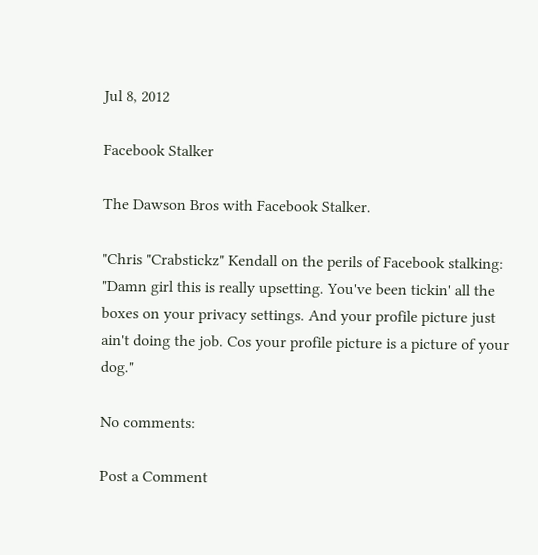Jul 8, 2012

Facebook Stalker

The Dawson Bros with Facebook Stalker.

"Chris "Crabstickz" Kendall on the perils of Facebook stalking: "Damn girl this is really upsetting. You've been tickin' all the boxes on your privacy settings. And your profile picture just ain't doing the job. Cos your profile picture is a picture of your dog."

No comments:

Post a Comment